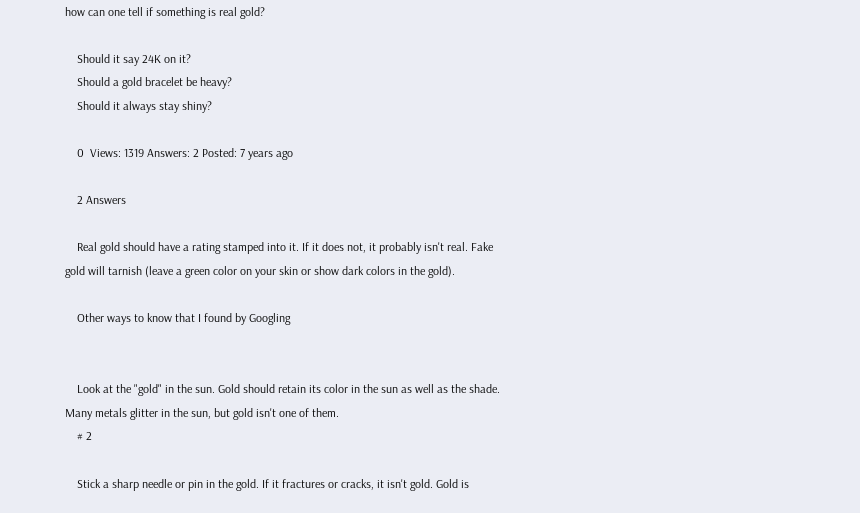how can one tell if something is real gold?

    Should it say 24K on it?
    Should a gold bracelet be heavy?
    Should it always stay shiny?

    0  Views: 1319 Answers: 2 Posted: 7 years ago

    2 Answers

    Real gold should have a rating stamped into it. If it does not, it probably isn't real. Fake gold will tarnish (leave a green color on your skin or show dark colors in the gold).

    Other ways to know that I found by Googling


    Look at the "gold" in the sun. Gold should retain its color in the sun as well as the shade. Many metals glitter in the sun, but gold isn't one of them.
    # 2

    Stick a sharp needle or pin in the gold. If it fractures or cracks, it isn't gold. Gold is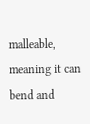malleable, meaning it can bend and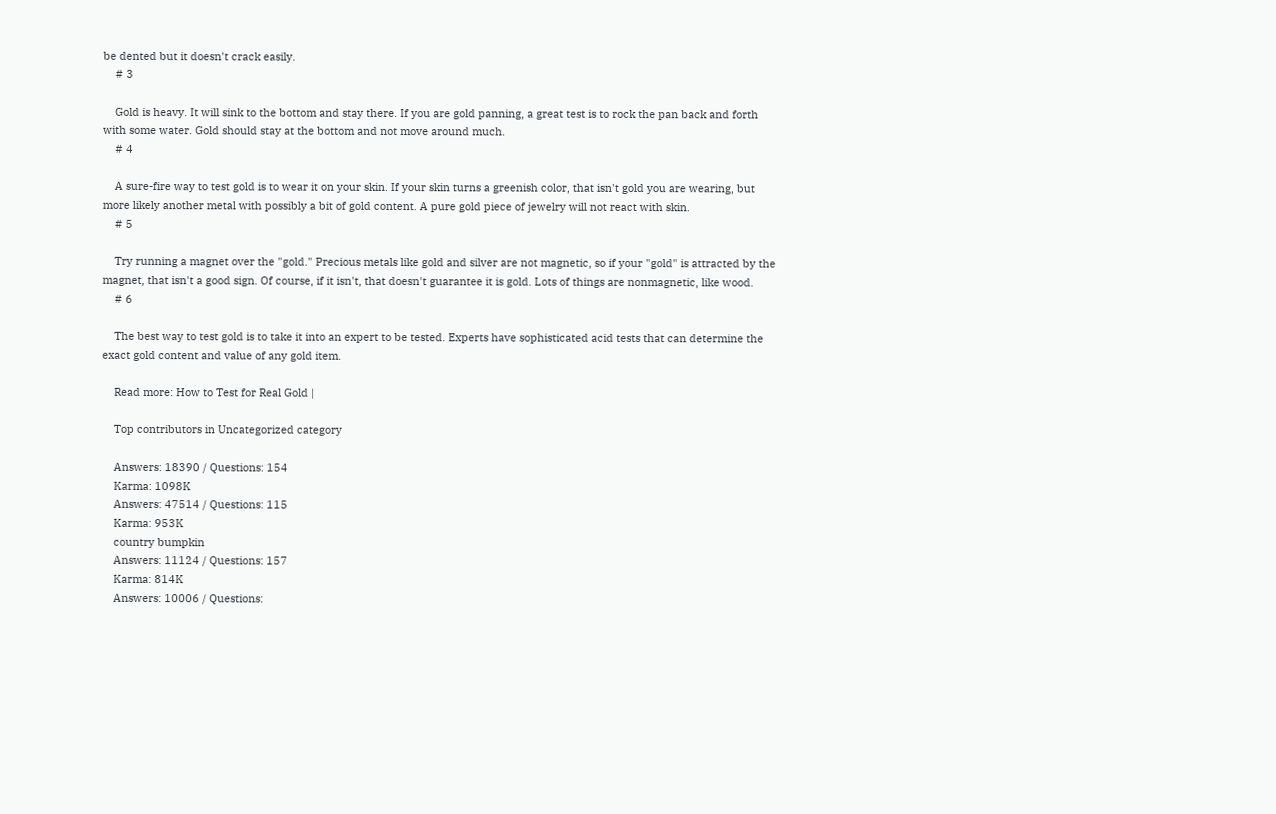be dented but it doesn't crack easily.
    # 3

    Gold is heavy. It will sink to the bottom and stay there. If you are gold panning, a great test is to rock the pan back and forth with some water. Gold should stay at the bottom and not move around much.
    # 4

    A sure-fire way to test gold is to wear it on your skin. If your skin turns a greenish color, that isn't gold you are wearing, but more likely another metal with possibly a bit of gold content. A pure gold piece of jewelry will not react with skin.
    # 5

    Try running a magnet over the "gold." Precious metals like gold and silver are not magnetic, so if your "gold" is attracted by the magnet, that isn't a good sign. Of course, if it isn't, that doesn't guarantee it is gold. Lots of things are nonmagnetic, like wood.
    # 6

    The best way to test gold is to take it into an expert to be tested. Experts have sophisticated acid tests that can determine the exact gold content and value of any gold item.

    Read more: How to Test for Real Gold |

    Top contributors in Uncategorized category

    Answers: 18390 / Questions: 154
    Karma: 1098K
    Answers: 47514 / Questions: 115
    Karma: 953K
    country bumpkin
    Answers: 11124 / Questions: 157
    Karma: 814K
    Answers: 10006 / Questions: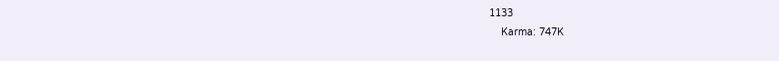1133
    Karma: 747K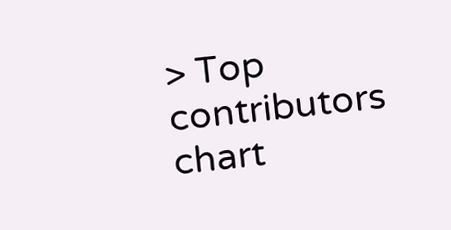> Top contributors chart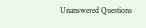Unanswered Questions